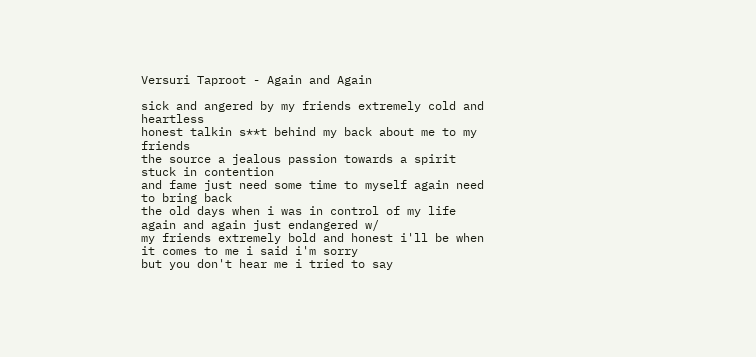Versuri Taproot - Again and Again

sick and angered by my friends extremely cold and heartless
honest talkin s**t behind my back about me to my friends
the source a jealous passion towards a spirit stuck in contention
and fame just need some time to myself again need to bring back
the old days when i was in control of my life again and again just endangered w/
my friends extremely bold and honest i'll be when it comes to me i said i'm sorry
but you don't hear me i tried to say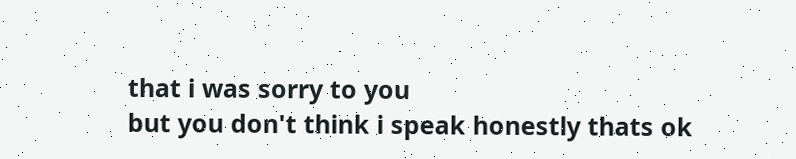that i was sorry to you
but you don't think i speak honestly thats ok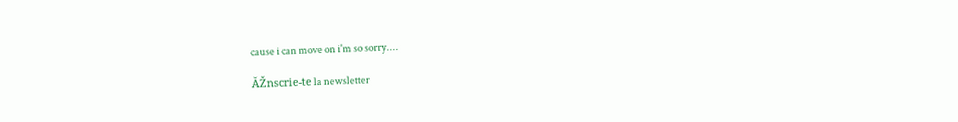cause i can move on i'm so sorry....

ĂŽnscrie-te la newsletter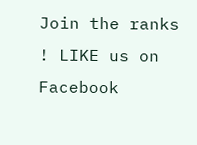Join the ranks ! LIKE us on Facebook